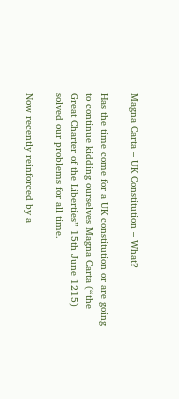Magna Carta – UK Constitution – What?

Has the time come for a UK constitution or are going to continue kidding ourselves Magna Carta (“the Great Charter of the Liberties” 15th June 1215) solved our problems for all time.

Now recently reinforced by a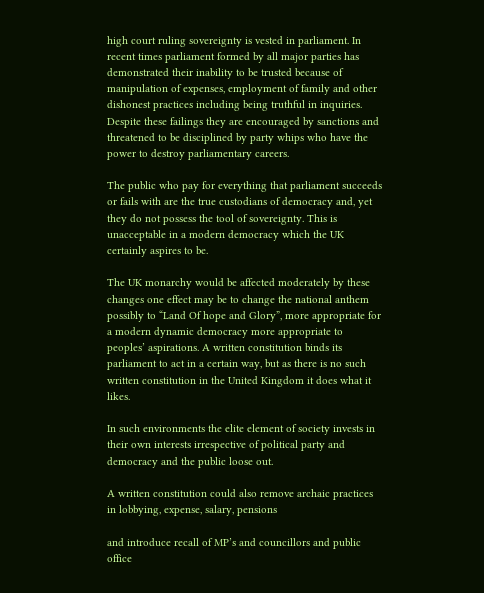high court ruling sovereignty is vested in parliament. In recent times parliament formed by all major parties has demonstrated their inability to be trusted because of manipulation of expenses, employment of family and other dishonest practices including being truthful in inquiries. Despite these failings they are encouraged by sanctions and threatened to be disciplined by party whips who have the power to destroy parliamentary careers.

The public who pay for everything that parliament succeeds or fails with are the true custodians of democracy and, yet they do not possess the tool of sovereignty. This is unacceptable in a modern democracy which the UK certainly aspires to be.

The UK monarchy would be affected moderately by these changes one effect may be to change the national anthem possibly to “Land Of hope and Glory”, more appropriate for a modern dynamic democracy more appropriate to peoples’ aspirations. A written constitution binds its parliament to act in a certain way, but as there is no such written constitution in the United Kingdom it does what it likes.

In such environments the elite element of society invests in their own interests irrespective of political party and democracy and the public loose out.

A written constitution could also remove archaic practices in lobbying, expense, salary, pensions

and introduce recall of MP’s and councillors and public office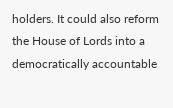holders. It could also reform the House of Lords into a democratically accountable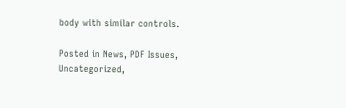body with similar controls.

Posted in News, PDF Issues, Uncategorized,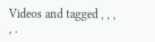Videos and tagged , , , , .